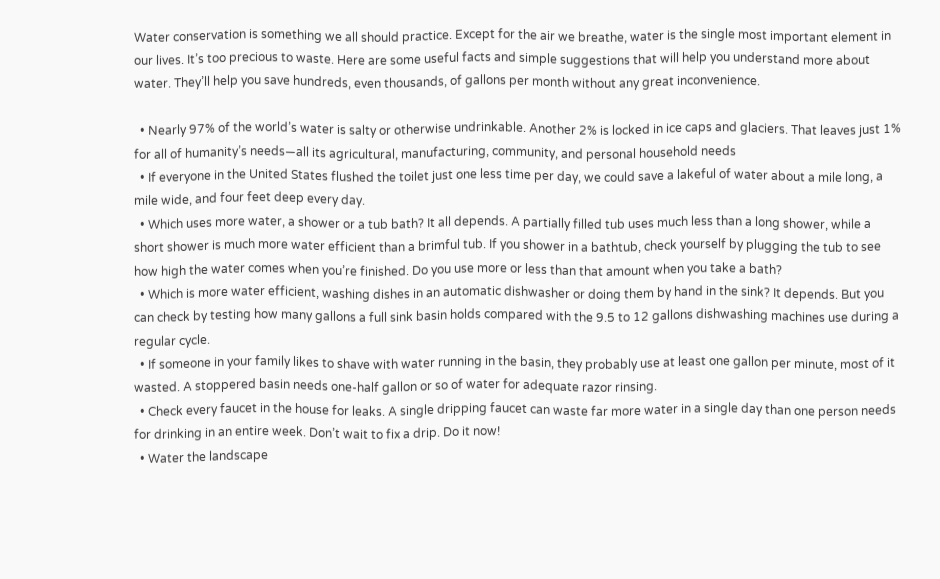Water conservation is something we all should practice. Except for the air we breathe, water is the single most important element in our lives. It’s too precious to waste. Here are some useful facts and simple suggestions that will help you understand more about water. They’ll help you save hundreds, even thousands, of gallons per month without any great inconvenience.

  • Nearly 97% of the world’s water is salty or otherwise undrinkable. Another 2% is locked in ice caps and glaciers. That leaves just 1% for all of humanity’s needs—all its agricultural, manufacturing, community, and personal household needs
  • If everyone in the United States flushed the toilet just one less time per day, we could save a lakeful of water about a mile long, a mile wide, and four feet deep every day.
  • Which uses more water, a shower or a tub bath? It all depends. A partially filled tub uses much less than a long shower, while a short shower is much more water efficient than a brimful tub. If you shower in a bathtub, check yourself by plugging the tub to see how high the water comes when you’re finished. Do you use more or less than that amount when you take a bath?
  • Which is more water efficient, washing dishes in an automatic dishwasher or doing them by hand in the sink? It depends. But you can check by testing how many gallons a full sink basin holds compared with the 9.5 to 12 gallons dishwashing machines use during a regular cycle.
  • If someone in your family likes to shave with water running in the basin, they probably use at least one gallon per minute, most of it wasted. A stoppered basin needs one-half gallon or so of water for adequate razor rinsing.
  • Check every faucet in the house for leaks. A single dripping faucet can waste far more water in a single day than one person needs for drinking in an entire week. Don’t wait to fix a drip. Do it now!
  • Water the landscape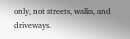only, not streets, walks, and driveways.